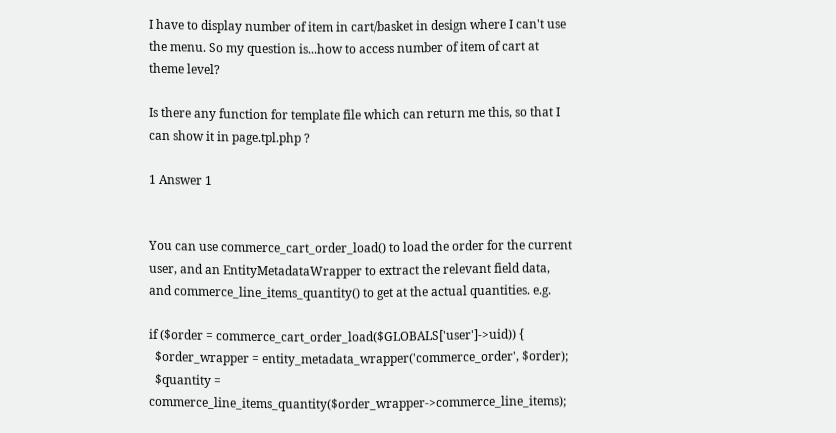I have to display number of item in cart/basket in design where I can't use the menu. So my question is...how to access number of item of cart at theme level?

Is there any function for template file which can return me this, so that I can show it in page.tpl.php ?

1 Answer 1


You can use commerce_cart_order_load() to load the order for the current user, and an EntityMetadataWrapper to extract the relevant field data, and commerce_line_items_quantity() to get at the actual quantities. e.g.

if ($order = commerce_cart_order_load($GLOBALS['user']->uid)) {
  $order_wrapper = entity_metadata_wrapper('commerce_order', $order);
  $quantity = commerce_line_items_quantity($order_wrapper->commerce_line_items);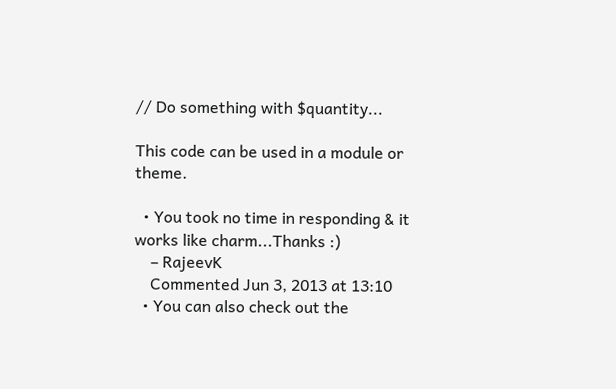// Do something with $quantity...

This code can be used in a module or theme.

  • You took no time in responding & it works like charm...Thanks :)
    – RajeevK
    Commented Jun 3, 2013 at 13:10
  • You can also check out the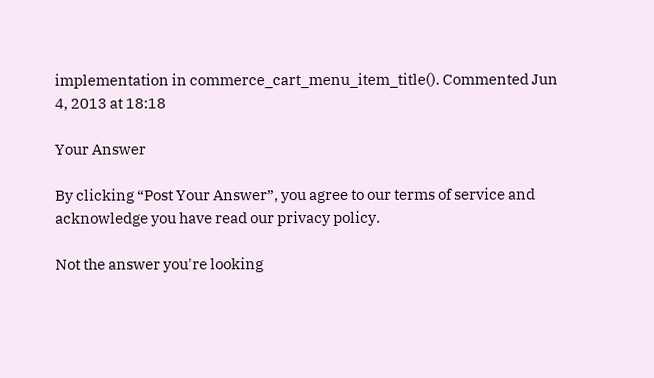implementation in commerce_cart_menu_item_title(). Commented Jun 4, 2013 at 18:18

Your Answer

By clicking “Post Your Answer”, you agree to our terms of service and acknowledge you have read our privacy policy.

Not the answer you're looking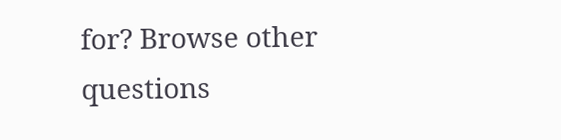for? Browse other questions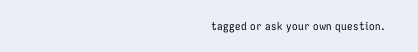tagged or ask your own question.